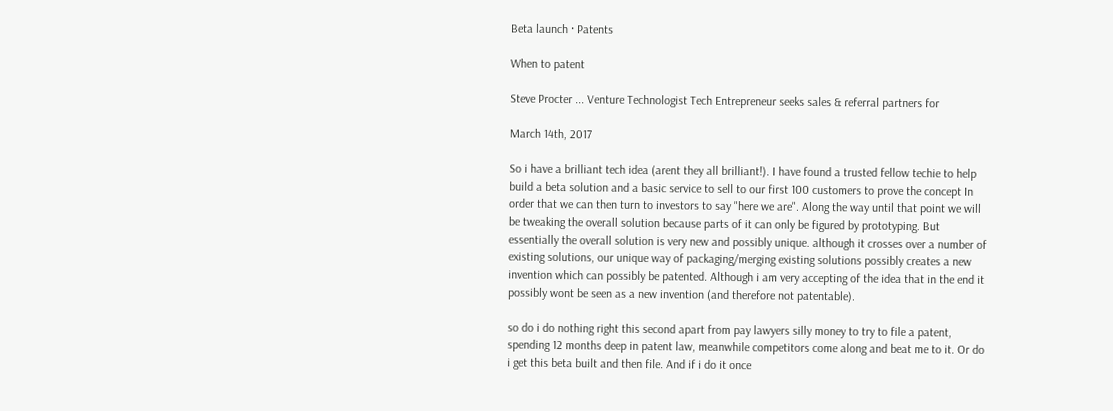Beta launch · Patents

When to patent

Steve Procter ... Venture Technologist Tech Entrepreneur seeks sales & referral partners for

March 14th, 2017

So i have a brilliant tech idea (arent they all brilliant!). I have found a trusted fellow techie to help build a beta solution and a basic service to sell to our first 100 customers to prove the concept In order that we can then turn to investors to say "here we are". Along the way until that point we will be tweaking the overall solution because parts of it can only be figured by prototyping. But essentially the overall solution is very new and possibly unique. although it crosses over a number of existing solutions, our unique way of packaging/merging existing solutions possibly creates a new invention which can possibly be patented. Although i am very accepting of the idea that in the end it possibly wont be seen as a new invention (and therefore not patentable).

so do i do nothing right this second apart from pay lawyers silly money to try to file a patent, spending 12 months deep in patent law, meanwhile competitors come along and beat me to it. Or do i get this beta built and then file. And if i do it once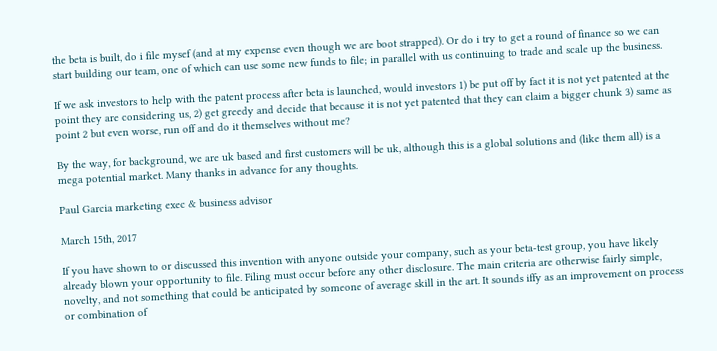the beta is built, do i file mysef (and at my expense even though we are boot strapped). Or do i try to get a round of finance so we can start building our team, one of which can use some new funds to file; in parallel with us continuing to trade and scale up the business.

If we ask investors to help with the patent process after beta is launched, would investors 1) be put off by fact it is not yet patented at the point they are considering us, 2) get greedy and decide that because it is not yet patented that they can claim a bigger chunk 3) same as point 2 but even worse, run off and do it themselves without me?

By the way, for background, we are uk based and first customers will be uk, although this is a global solutions and (like them all) is a mega potential market. Many thanks in advance for any thoughts.

Paul Garcia marketing exec & business advisor

March 15th, 2017

If you have shown to or discussed this invention with anyone outside your company, such as your beta-test group, you have likely already blown your opportunity to file. Filing must occur before any other disclosure. The main criteria are otherwise fairly simple, novelty, and not something that could be anticipated by someone of average skill in the art. It sounds iffy as an improvement on process or combination of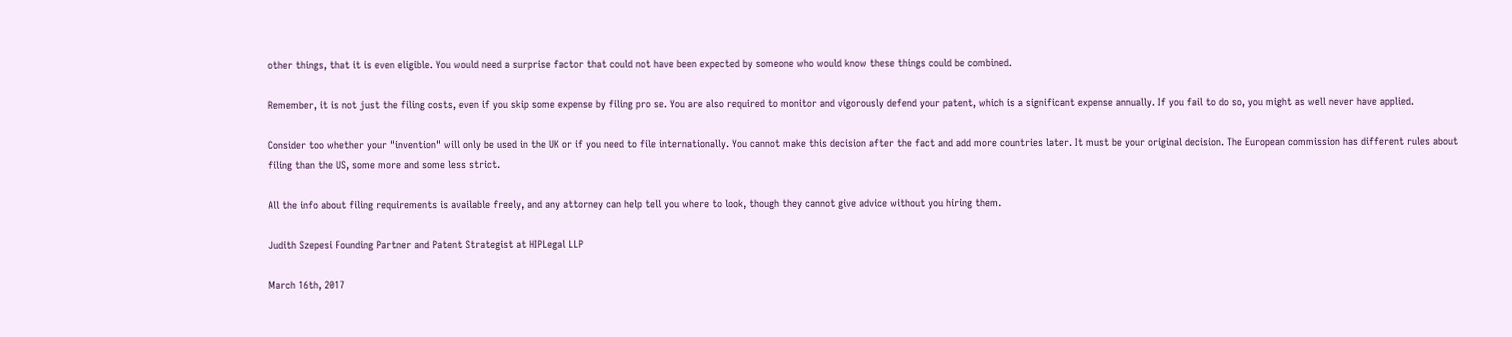other things, that it is even eligible. You would need a surprise factor that could not have been expected by someone who would know these things could be combined.

Remember, it is not just the filing costs, even if you skip some expense by filing pro se. You are also required to monitor and vigorously defend your patent, which is a significant expense annually. If you fail to do so, you might as well never have applied.

Consider too whether your "invention" will only be used in the UK or if you need to file internationally. You cannot make this decision after the fact and add more countries later. It must be your original decision. The European commission has different rules about filing than the US, some more and some less strict.

All the info about filing requirements is available freely, and any attorney can help tell you where to look, though they cannot give advice without you hiring them.

Judith Szepesi Founding Partner and Patent Strategist at HIPLegal LLP

March 16th, 2017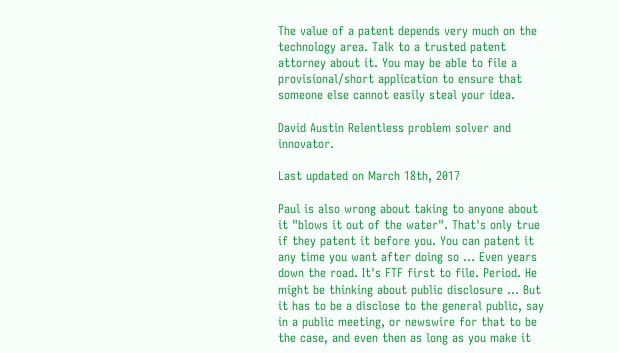The value of a patent depends very much on the technology area. Talk to a trusted patent attorney about it. You may be able to file a provisional/short application to ensure that someone else cannot easily steal your idea.

David Austin Relentless problem solver and innovator.

Last updated on March 18th, 2017

Paul is also wrong about taking to anyone about it "blows it out of the water". That's only true if they patent it before you. You can patent it any time you want after doing so ... Even years down the road. It's FTF first to file. Period. He might be thinking about public disclosure ... But it has to be a disclose to the general public, say in a public meeting, or newswire for that to be the case, and even then as long as you make it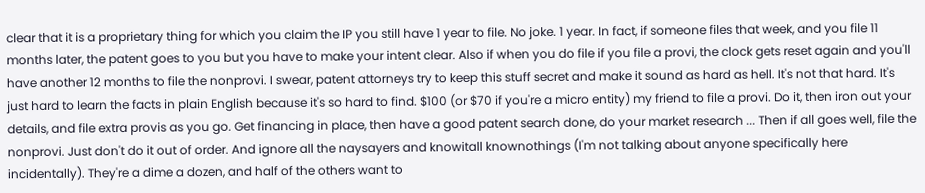clear that it is a proprietary thing for which you claim the IP you still have 1 year to file. No joke. 1 year. In fact, if someone files that week, and you file 11 months later, the patent goes to you but you have to make your intent clear. Also if when you do file if you file a provi, the clock gets reset again and you'll have another 12 months to file the nonprovi. I swear, patent attorneys try to keep this stuff secret and make it sound as hard as hell. It's not that hard. It's just hard to learn the facts in plain English because it's so hard to find. $100 (or $70 if you're a micro entity) my friend to file a provi. Do it, then iron out your details, and file extra provis as you go. Get financing in place, then have a good patent search done, do your market research ... Then if all goes well, file the nonprovi. Just don't do it out of order. And ignore all the naysayers and knowitall knownothings (I'm not talking about anyone specifically here incidentally). They're a dime a dozen, and half of the others want to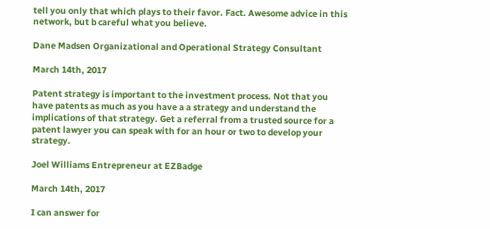tell you only that which plays to their favor. Fact. Awesome advice in this network, but b careful what you believe.

Dane Madsen Organizational and Operational Strategy Consultant

March 14th, 2017

Patent strategy is important to the investment process. Not that you have patents as much as you have a a strategy and understand the implications of that strategy. Get a referral from a trusted source for a patent lawyer you can speak with for an hour or two to develop your strategy.

Joel Williams Entrepreneur at EZBadge

March 14th, 2017

I can answer for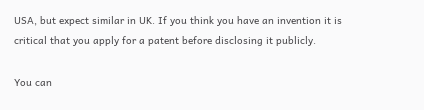USA, but expect similar in UK. If you think you have an invention it is critical that you apply for a patent before disclosing it publicly.

You can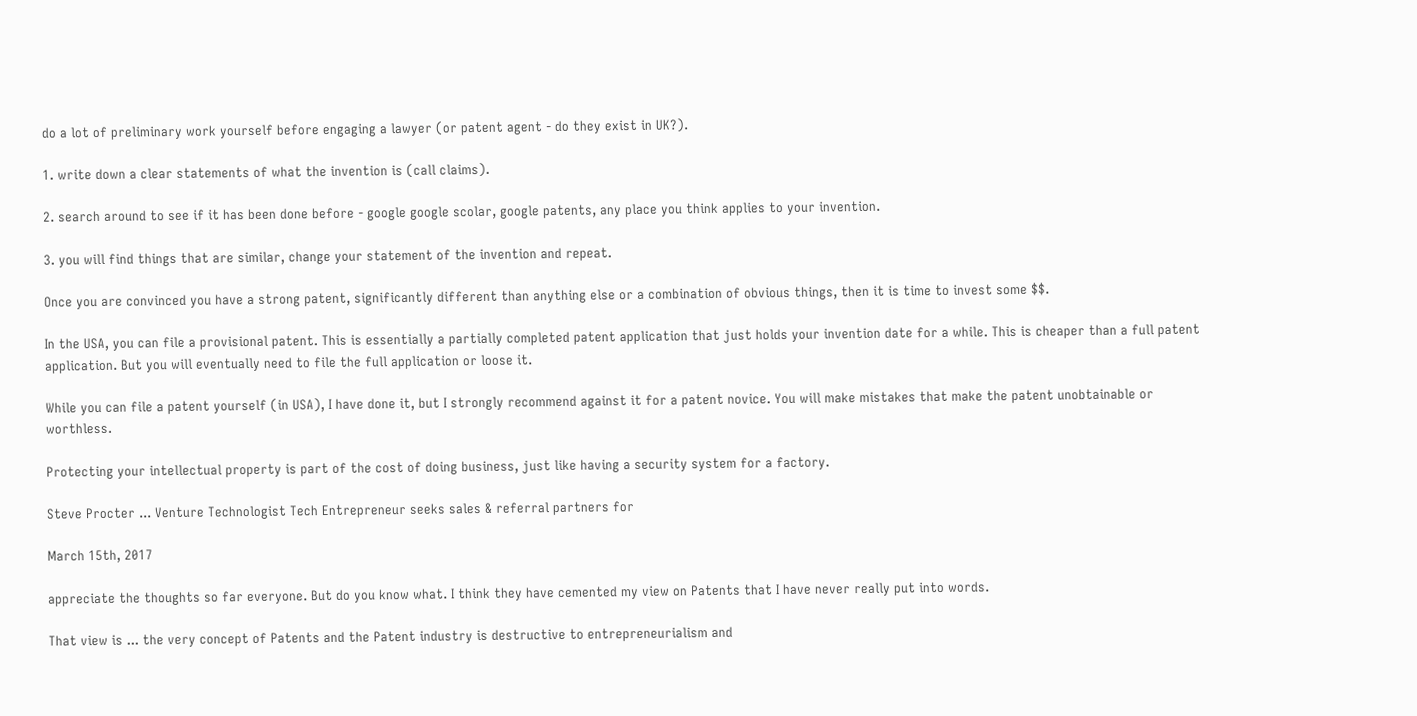do a lot of preliminary work yourself before engaging a lawyer (or patent agent - do they exist in UK?).

1. write down a clear statements of what the invention is (call claims).

2. search around to see if it has been done before - google google scolar, google patents, any place you think applies to your invention.

3. you will find things that are similar, change your statement of the invention and repeat.

Once you are convinced you have a strong patent, significantly different than anything else or a combination of obvious things, then it is time to invest some $$.

In the USA, you can file a provisional patent. This is essentially a partially completed patent application that just holds your invention date for a while. This is cheaper than a full patent application. But you will eventually need to file the full application or loose it.

While you can file a patent yourself (in USA), I have done it, but I strongly recommend against it for a patent novice. You will make mistakes that make the patent unobtainable or worthless.

Protecting your intellectual property is part of the cost of doing business, just like having a security system for a factory.

Steve Procter ... Venture Technologist Tech Entrepreneur seeks sales & referral partners for

March 15th, 2017

appreciate the thoughts so far everyone. But do you know what. I think they have cemented my view on Patents that I have never really put into words.

That view is ... the very concept of Patents and the Patent industry is destructive to entrepreneurialism and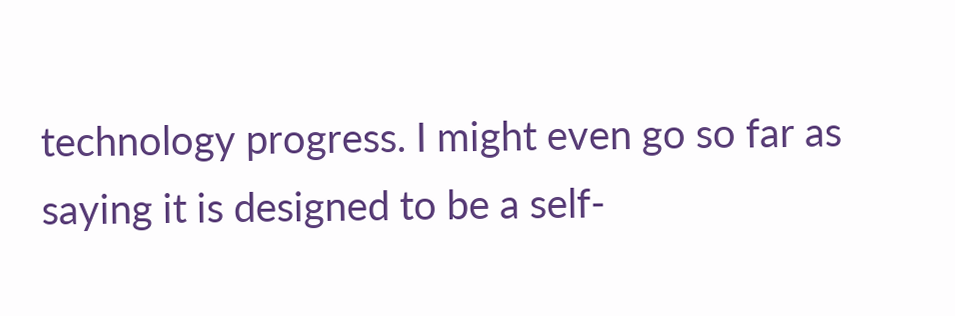technology progress. I might even go so far as saying it is designed to be a self-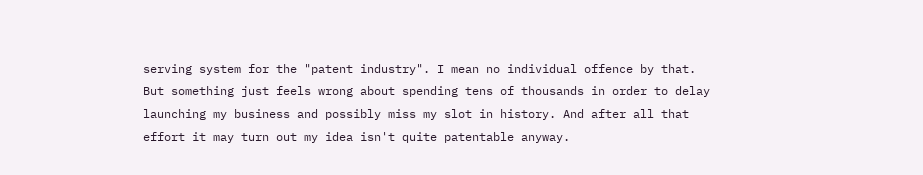serving system for the "patent industry". I mean no individual offence by that. But something just feels wrong about spending tens of thousands in order to delay launching my business and possibly miss my slot in history. And after all that effort it may turn out my idea isn't quite patentable anyway.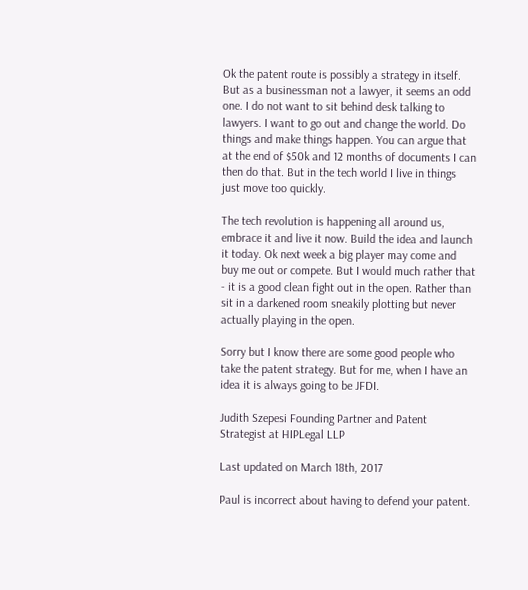Ok the patent route is possibly a strategy in itself. But as a businessman not a lawyer, it seems an odd one. I do not want to sit behind desk talking to lawyers. I want to go out and change the world. Do things and make things happen. You can argue that at the end of $50k and 12 months of documents I can then do that. But in the tech world I live in things just move too quickly.

The tech revolution is happening all around us, embrace it and live it now. Build the idea and launch it today. Ok next week a big player may come and buy me out or compete. But I would much rather that - it is a good clean fight out in the open. Rather than sit in a darkened room sneakily plotting but never actually playing in the open.

Sorry but I know there are some good people who take the patent strategy. But for me, when I have an idea it is always going to be JFDI.

Judith Szepesi Founding Partner and Patent Strategist at HIPLegal LLP

Last updated on March 18th, 2017

Paul is incorrect about having to defend your patent.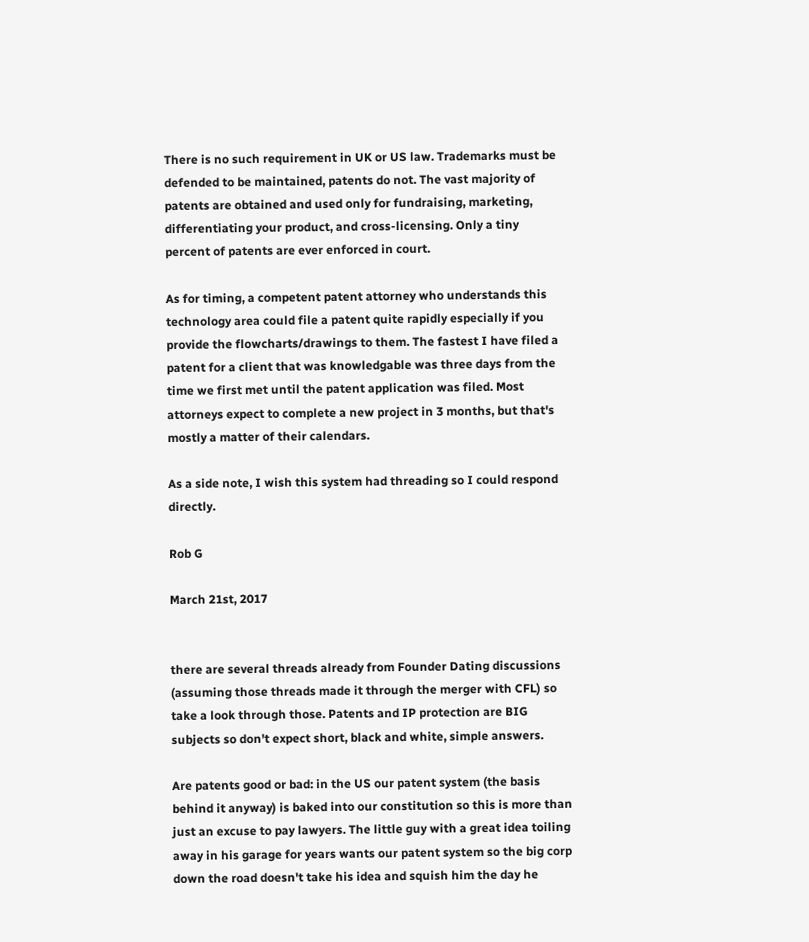There is no such requirement in UK or US law. Trademarks must be defended to be maintained, patents do not. The vast majority of patents are obtained and used only for fundraising, marketing, differentiating your product, and cross-licensing. Only a tiny percent of patents are ever enforced in court.

As for timing, a competent patent attorney who understands this technology area could file a patent quite rapidly especially if you provide the flowcharts/drawings to them. The fastest I have filed a patent for a client that was knowledgable was three days from the time we first met until the patent application was filed. Most attorneys expect to complete a new project in 3 months, but that's mostly a matter of their calendars.

As a side note, I wish this system had threading so I could respond directly.

Rob G

March 21st, 2017


there are several threads already from Founder Dating discussions (assuming those threads made it through the merger with CFL) so take a look through those. Patents and IP protection are BIG subjects so don't expect short, black and white, simple answers.

Are patents good or bad: in the US our patent system (the basis behind it anyway) is baked into our constitution so this is more than just an excuse to pay lawyers. The little guy with a great idea toiling away in his garage for years wants our patent system so the big corp down the road doesn't take his idea and squish him the day he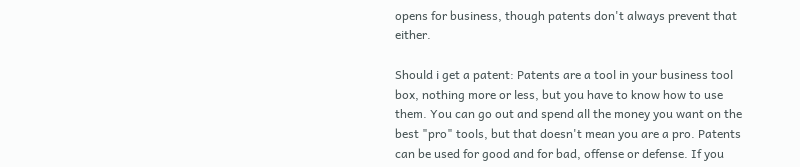opens for business, though patents don't always prevent that either.

Should i get a patent: Patents are a tool in your business tool box, nothing more or less, but you have to know how to use them. You can go out and spend all the money you want on the best "pro" tools, but that doesn't mean you are a pro. Patents can be used for good and for bad, offense or defense. If you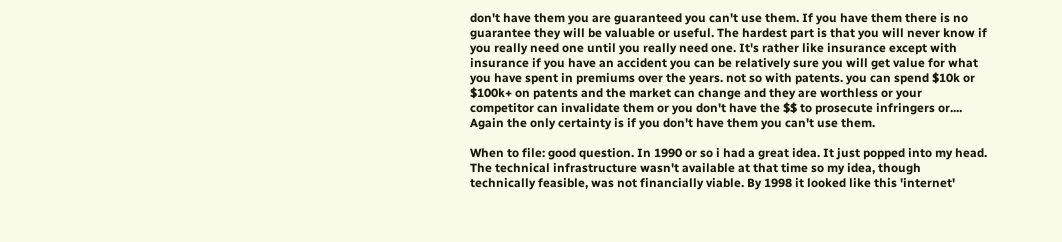don't have them you are guaranteed you can't use them. If you have them there is no guarantee they will be valuable or useful. The hardest part is that you will never know if you really need one until you really need one. It's rather like insurance except with insurance if you have an accident you can be relatively sure you will get value for what you have spent in premiums over the years. not so with patents. you can spend $10k or $100k+ on patents and the market can change and they are worthless or your competitor can invalidate them or you don't have the $$ to prosecute infringers or.... Again the only certainty is if you don't have them you can't use them.

When to file: good question. In 1990 or so i had a great idea. It just popped into my head. The technical infrastructure wasn't available at that time so my idea, though technically feasible, was not financially viable. By 1998 it looked like this 'internet'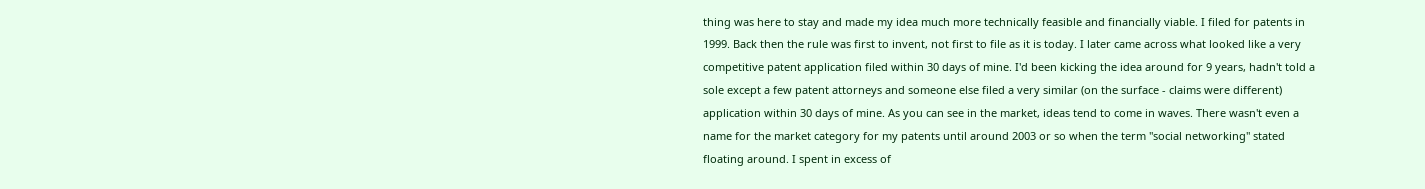thing was here to stay and made my idea much more technically feasible and financially viable. I filed for patents in 1999. Back then the rule was first to invent, not first to file as it is today. I later came across what looked like a very competitive patent application filed within 30 days of mine. I'd been kicking the idea around for 9 years, hadn't told a sole except a few patent attorneys and someone else filed a very similar (on the surface - claims were different) application within 30 days of mine. As you can see in the market, ideas tend to come in waves. There wasn't even a name for the market category for my patents until around 2003 or so when the term "social networking" stated floating around. I spent in excess of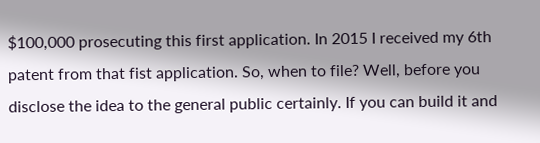$100,000 prosecuting this first application. In 2015 I received my 6th patent from that fist application. So, when to file? Well, before you disclose the idea to the general public certainly. If you can build it and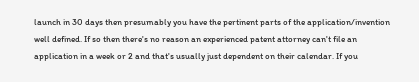launch in 30 days then presumably you have the pertinent parts of the application/invention well defined. If so then there's no reason an experienced patent attorney can't file an application in a week or 2 and that's usually just dependent on their calendar. If you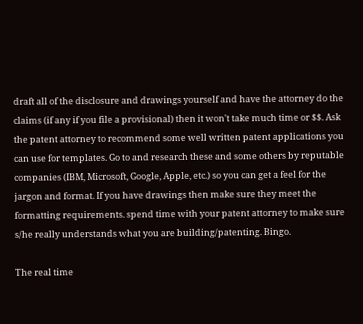draft all of the disclosure and drawings yourself and have the attorney do the claims (if any if you file a provisional) then it won't take much time or $$. Ask the patent attorney to recommend some well written patent applications you can use for templates. Go to and research these and some others by reputable companies (IBM, Microsoft, Google, Apple, etc.) so you can get a feel for the jargon and format. If you have drawings then make sure they meet the formatting requirements. spend time with your patent attorney to make sure s/he really understands what you are building/patenting. Bingo.

The real time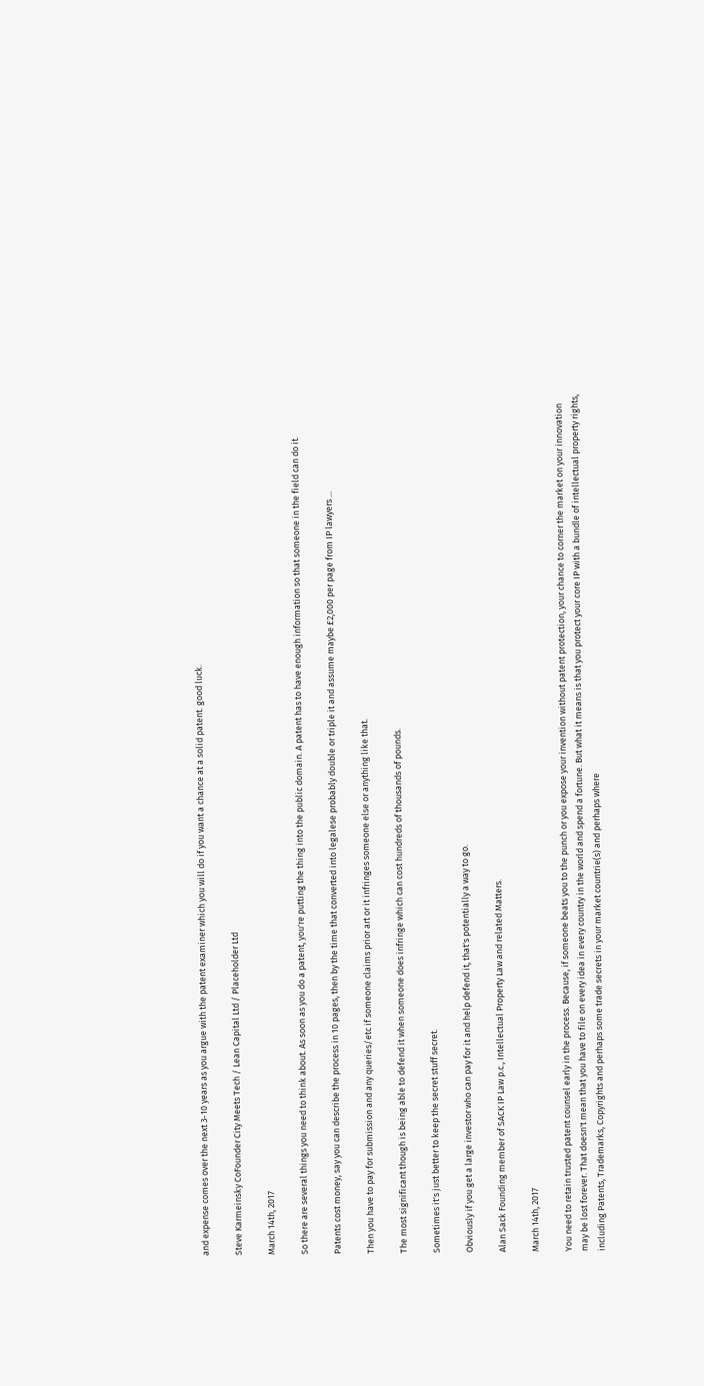and expense comes over the next 3-10 years as you argue with the patent examiner which you will do if you want a chance at a solid patent. good luck.

Steve Karmeinsky CoFounder City Meets Tech / Lean Capital Ltd / Placeholder Ltd

March 14th, 2017

So there are several things you need to think about. As soon as you do a patent, you're putting the thing into the public domain. A patent has to have enough information so that someone in the field can do it.

Patents cost money, say you can describe the process in 10 pages, then by the time that converted into legalese probably double or triple it and assume maybe £2,000 per page from IP lawyers ...

Then you have to pay for submission and any queries/etc if someone claims prior art or it infringes someone else or anything like that.

The most significant though is being able to defend it when someone does infringe which can cost hundreds of thousands of pounds.

Sometimes it's just better to keep the secret stuff secret.

Obviously if you get a large investor who can pay for it and help defend it, that's potentially a way to go.

Alan Sack Founding member of SACK IP Law p.c., Intellectual Property Law and related Matters.

March 14th, 2017

You need to retain trusted patent counsel early in the process. Because, if someone beats you to the punch or you expose your invention without patent protection, your chance to corner the market on your innovation may be lost forever. That doesn't mean that you have to file on every idea in every country in the world and spend a fortune. But what it means is that you protect your core IP with a bundle of intellectual property rights, including Patents, Trademarks, Copyrights and perhaps some trade secrets in your market countrie(s) and perhaps where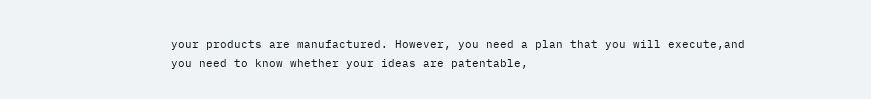your products are manufactured. However, you need a plan that you will execute,and you need to know whether your ideas are patentable,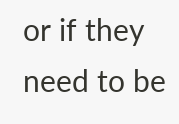or if they need to be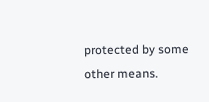protected by some other means.